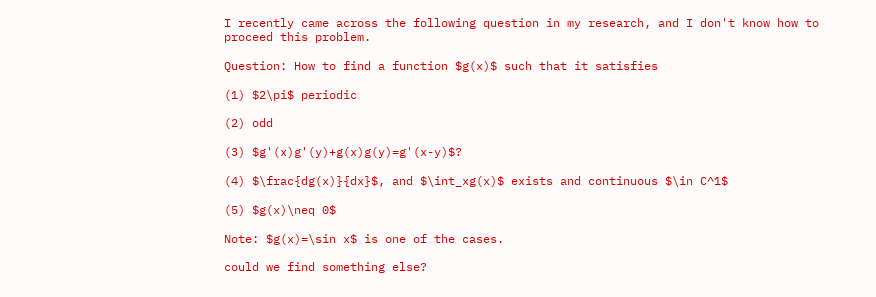I recently came across the following question in my research, and I don't know how to proceed this problem.

Question: How to find a function $g(x)$ such that it satisfies

(1) $2\pi$ periodic

(2) odd

(3) $g'(x)g'(y)+g(x)g(y)=g'(x-y)$?

(4) $\frac{dg(x)}{dx}$, and $\int_xg(x)$ exists and continuous $\in C^1$

(5) $g(x)\neq 0$

Note: $g(x)=\sin x$ is one of the cases.

could we find something else?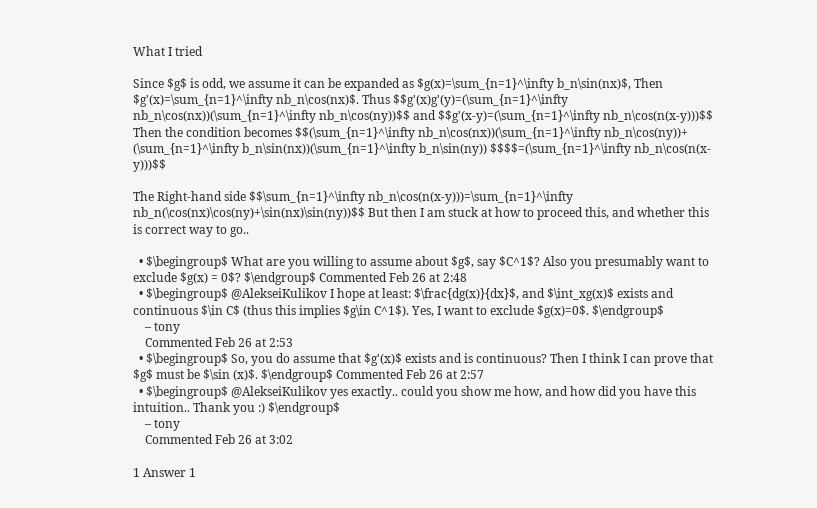What I tried

Since $g$ is odd, we assume it can be expanded as $g(x)=\sum_{n=1}^\infty b_n\sin(nx)$, Then $g'(x)=\sum_{n=1}^\infty nb_n\cos(nx)$. Thus $$g'(x)g'(y)=(\sum_{n=1}^\infty nb_n\cos(nx))(\sum_{n=1}^\infty nb_n\cos(ny))$$ and $$g'(x-y)=(\sum_{n=1}^\infty nb_n\cos(n(x-y)))$$ Then the condition becomes $$(\sum_{n=1}^\infty nb_n\cos(nx))(\sum_{n=1}^\infty nb_n\cos(ny))+ (\sum_{n=1}^\infty b_n\sin(nx))(\sum_{n=1}^\infty b_n\sin(ny)) $$$$=(\sum_{n=1}^\infty nb_n\cos(n(x-y)))$$

The Right-hand side $$\sum_{n=1}^\infty nb_n\cos(n(x-y)))=\sum_{n=1}^\infty nb_n(\cos(nx)\cos(ny)+\sin(nx)\sin(ny))$$ But then I am stuck at how to proceed this, and whether this is correct way to go..

  • $\begingroup$ What are you willing to assume about $g$, say $C^1$? Also you presumably want to exclude $g(x) = 0$? $\endgroup$ Commented Feb 26 at 2:48
  • $\begingroup$ @AlekseiKulikov I hope at least: $\frac{dg(x)}{dx}$, and $\int_xg(x)$ exists and continuous $\in C$ (thus this implies $g\in C^1$). Yes, I want to exclude $g(x)=0$. $\endgroup$
    – tony
    Commented Feb 26 at 2:53
  • $\begingroup$ So, you do assume that $g'(x)$ exists and is continuous? Then I think I can prove that $g$ must be $\sin (x)$. $\endgroup$ Commented Feb 26 at 2:57
  • $\begingroup$ @AlekseiKulikov yes exactly.. could you show me how, and how did you have this intuition.. Thank you :) $\endgroup$
    – tony
    Commented Feb 26 at 3:02

1 Answer 1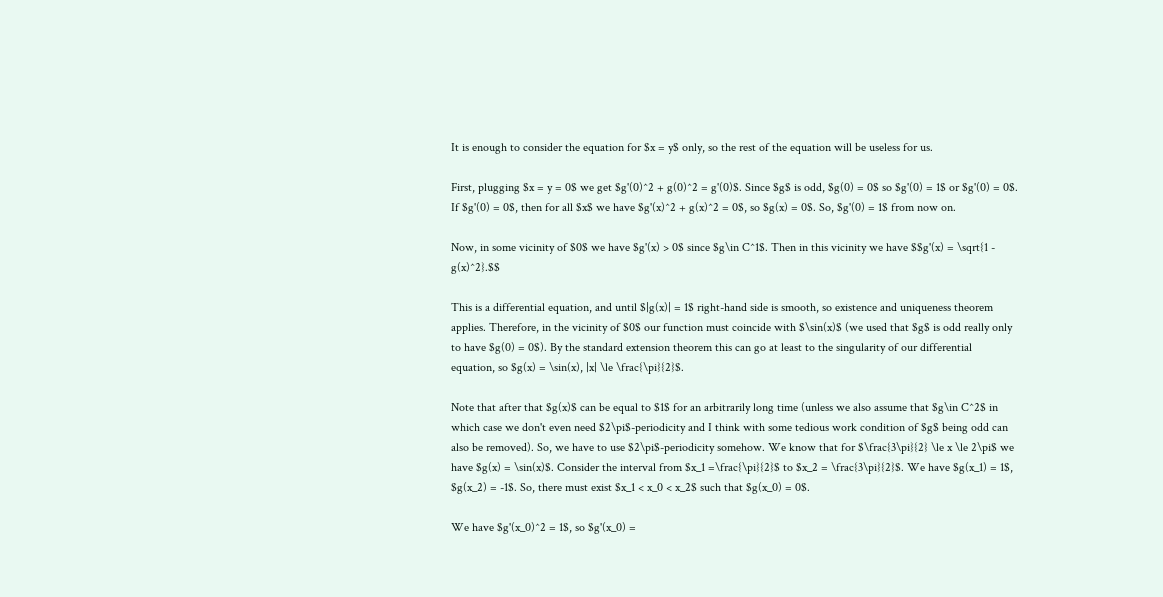It is enough to consider the equation for $x = y$ only, so the rest of the equation will be useless for us.

First, plugging $x = y = 0$ we get $g'(0)^2 + g(0)^2 = g'(0)$. Since $g$ is odd, $g(0) = 0$ so $g'(0) = 1$ or $g'(0) = 0$. If $g'(0) = 0$, then for all $x$ we have $g'(x)^2 + g(x)^2 = 0$, so $g(x) = 0$. So, $g'(0) = 1$ from now on.

Now, in some vicinity of $0$ we have $g'(x) > 0$ since $g\in C^1$. Then in this vicinity we have $$g'(x) = \sqrt{1 - g(x)^2}.$$

This is a differential equation, and until $|g(x)| = 1$ right-hand side is smooth, so existence and uniqueness theorem applies. Therefore, in the vicinity of $0$ our function must coincide with $\sin(x)$ (we used that $g$ is odd really only to have $g(0) = 0$). By the standard extension theorem this can go at least to the singularity of our differential equation, so $g(x) = \sin(x), |x| \le \frac{\pi}{2}$.

Note that after that $g(x)$ can be equal to $1$ for an arbitrarily long time (unless we also assume that $g\in C^2$ in which case we don't even need $2\pi$-periodicity and I think with some tedious work condition of $g$ being odd can also be removed). So, we have to use $2\pi$-periodicity somehow. We know that for $\frac{3\pi}{2} \le x \le 2\pi$ we have $g(x) = \sin(x)$. Consider the interval from $x_1 =\frac{\pi}{2}$ to $x_2 = \frac{3\pi}{2}$. We have $g(x_1) = 1$, $g(x_2) = -1$. So, there must exist $x_1 < x_0 < x_2$ such that $g(x_0) = 0$.

We have $g'(x_0)^2 = 1$, so $g'(x_0) =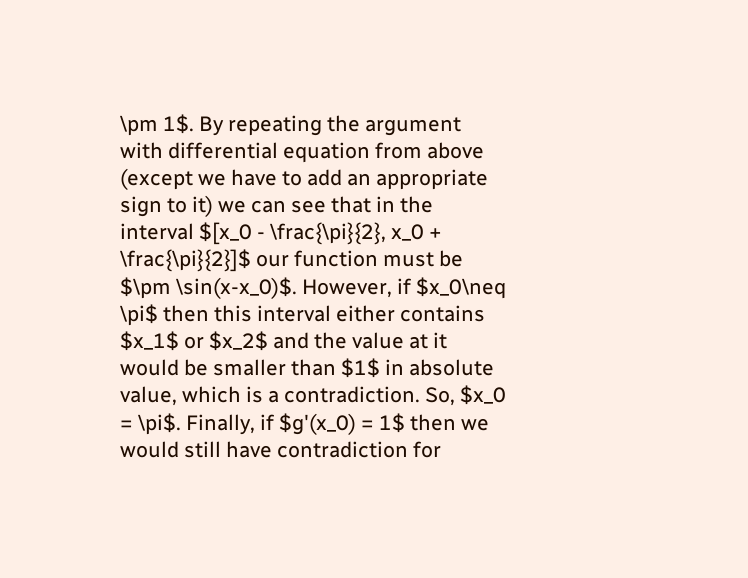\pm 1$. By repeating the argument with differential equation from above (except we have to add an appropriate sign to it) we can see that in the interval $[x_0 - \frac{\pi}{2}, x_0 + \frac{\pi}{2}]$ our function must be $\pm \sin(x-x_0)$. However, if $x_0\neq \pi$ then this interval either contains $x_1$ or $x_2$ and the value at it would be smaller than $1$ in absolute value, which is a contradiction. So, $x_0 = \pi$. Finally, if $g'(x_0) = 1$ then we would still have contradiction for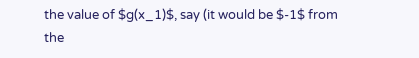the value of $g(x_1)$, say (it would be $-1$ from the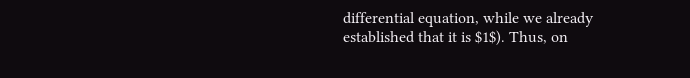differential equation, while we already established that it is $1$). Thus, on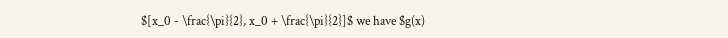$[x_0 - \frac{\pi}{2}, x_0 + \frac{\pi}{2}]$ we have $g(x)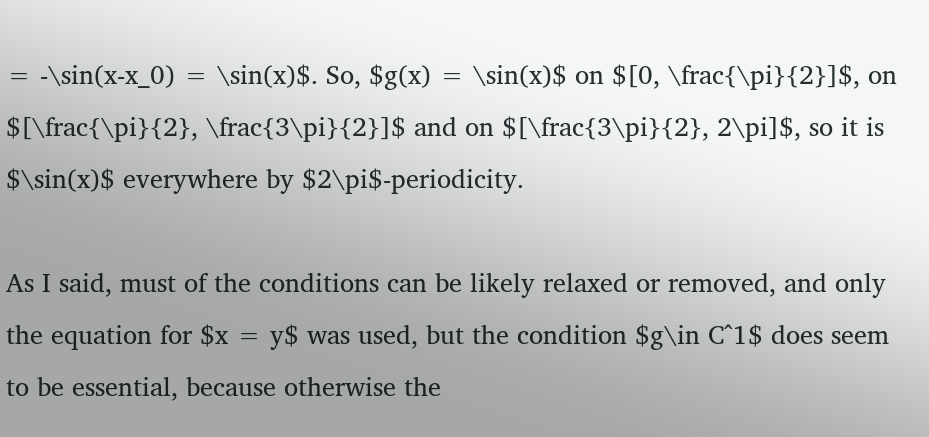= -\sin(x-x_0) = \sin(x)$. So, $g(x) = \sin(x)$ on $[0, \frac{\pi}{2}]$, on $[\frac{\pi}{2}, \frac{3\pi}{2}]$ and on $[\frac{3\pi}{2}, 2\pi]$, so it is $\sin(x)$ everywhere by $2\pi$-periodicity.

As I said, must of the conditions can be likely relaxed or removed, and only the equation for $x = y$ was used, but the condition $g\in C^1$ does seem to be essential, because otherwise the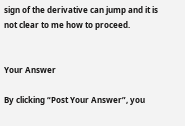sign of the derivative can jump and it is not clear to me how to proceed.


Your Answer

By clicking “Post Your Answer”, you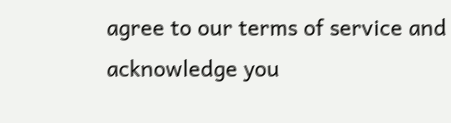agree to our terms of service and acknowledge you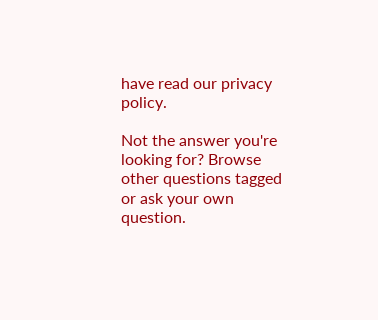have read our privacy policy.

Not the answer you're looking for? Browse other questions tagged or ask your own question.